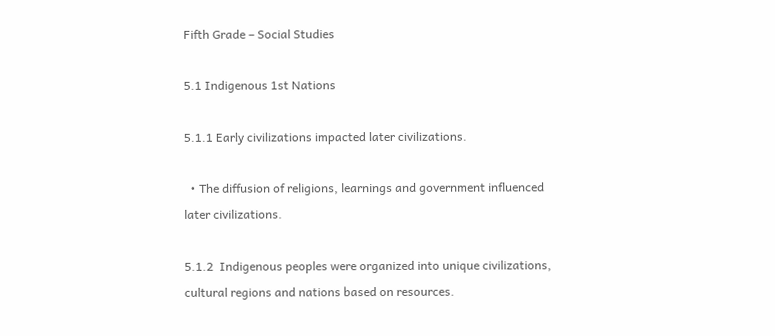Fifth Grade – Social Studies

5.1 Indigenous 1st Nations

5.1.1 Early civilizations impacted later civilizations.

  • The diffusion of religions, learnings and government influenced later civilizations.

5.1.2  Indigenous peoples were organized into unique civilizations, cultural regions and nations based on resources.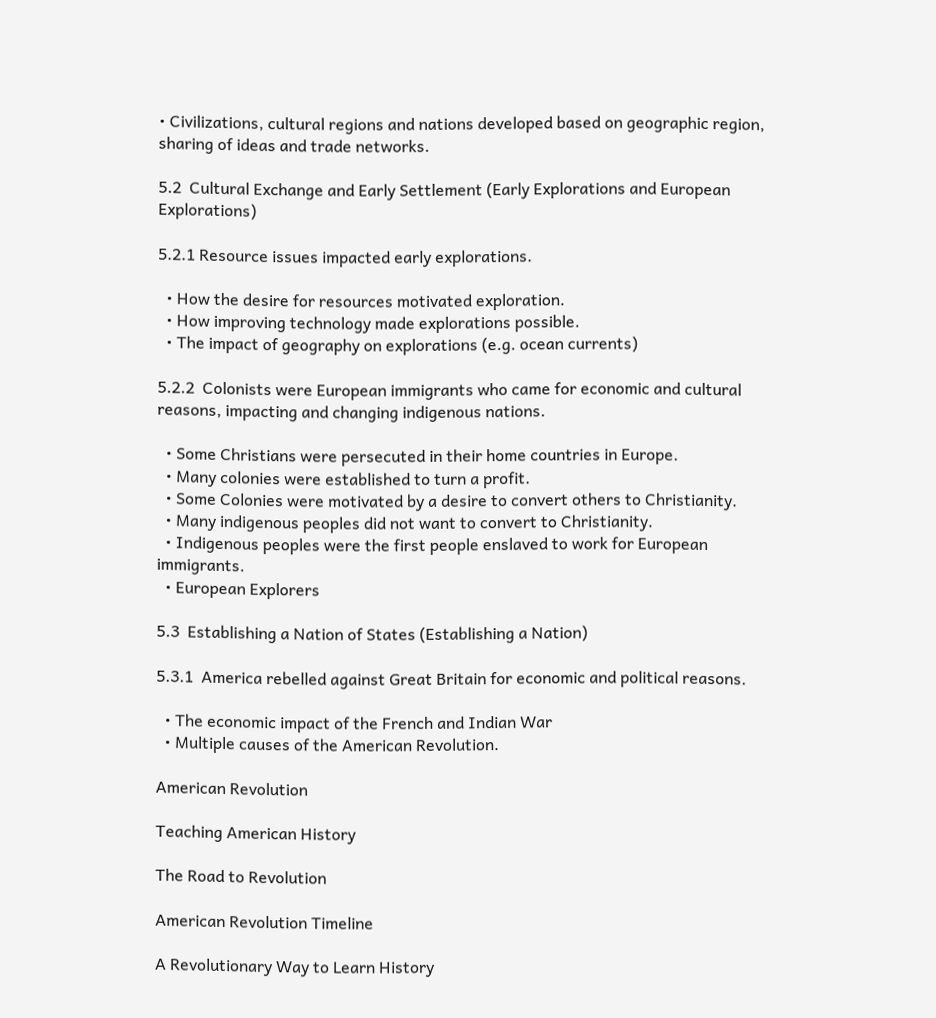• Civilizations, cultural regions and nations developed based on geographic region, sharing of ideas and trade networks.

5.2  Cultural Exchange and Early Settlement (Early Explorations and European Explorations)

5.2.1 Resource issues impacted early explorations.

  • How the desire for resources motivated exploration.
  • How improving technology made explorations possible.
  • The impact of geography on explorations (e.g. ocean currents)

5.2.2  Colonists were European immigrants who came for economic and cultural reasons, impacting and changing indigenous nations.

  • Some Christians were persecuted in their home countries in Europe.
  • Many colonies were established to turn a profit.
  • Some Colonies were motivated by a desire to convert others to Christianity.
  • Many indigenous peoples did not want to convert to Christianity.
  • Indigenous peoples were the first people enslaved to work for European immigrants.
  • European Explorers

5.3  Establishing a Nation of States (Establishing a Nation)

5.3.1  America rebelled against Great Britain for economic and political reasons.

  • The economic impact of the French and Indian War
  • Multiple causes of the American Revolution.

American Revolution

Teaching American History

The Road to Revolution

American Revolution Timeline

A Revolutionary Way to Learn History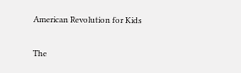American Revolution for Kids

The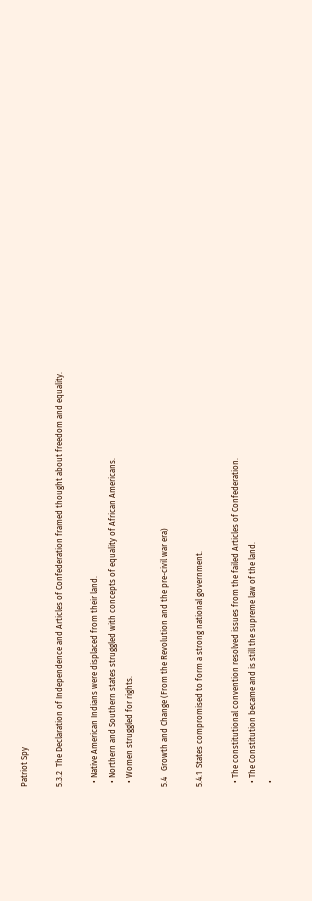Patriot Spy

5.3.2  The Declaration of Independence and Articles of Confederation framed thought about freedom and equality.

  • Native American Indians were displaced from their land.
  • Northern and Southern states struggled with concepts of equality of African Americans.
  • Women struggled for rights.

5.4   Growth and Change (From the Revolution and the pre-civil war era)

5.4.1  States compromised to form a strong national government.

  • The constitutional convention resolved issues from the failed Articles of Confederation.
  • The Constitution became and is still the supreme law of the land.
  •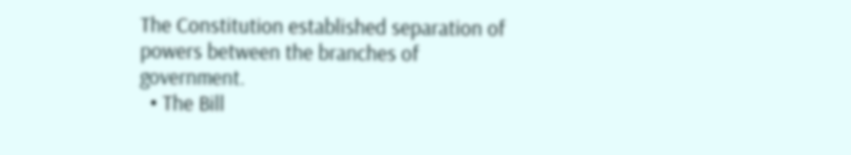The Constitution established separation of powers between the branches of government.
  • The Bill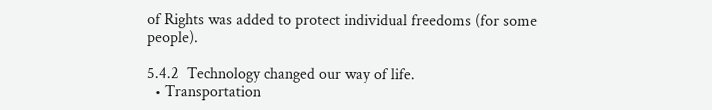of Rights was added to protect individual freedoms (for some people).

5.4.2  Technology changed our way of life.
  • Transportation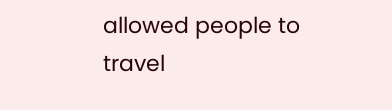allowed people to travel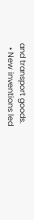and transport goods.
  • New inventions led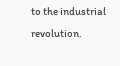to the industrial revolution.